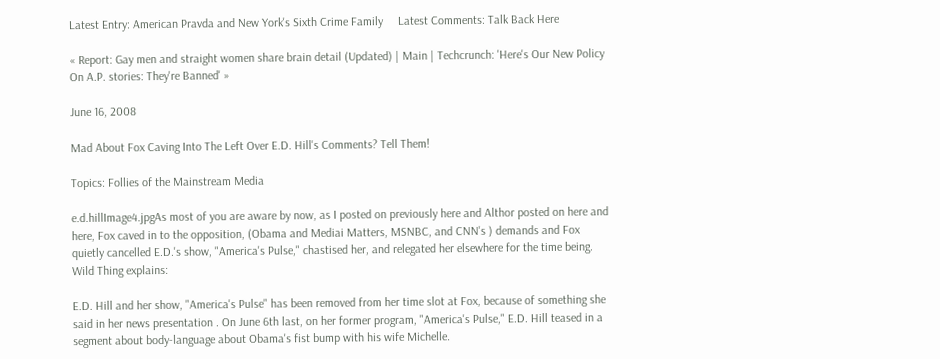Latest Entry: American Pravda and New York's Sixth Crime Family     Latest Comments: Talk Back Here

« Report: Gay men and straight women share brain detail (Updated) | Main | Techcrunch: 'Here's Our New Policy On A.P. stories: They're Banned' »

June 16, 2008

Mad About Fox Caving Into The Left Over E.D. Hill's Comments? Tell Them!

Topics: Follies of the Mainstream Media

e.d.hillImage4.jpgAs most of you are aware by now, as I posted on previously here and Althor posted on here and here, Fox caved in to the opposition, (Obama and Mediai Matters, MSNBC, and CNN's ) demands and Fox quietly cancelled E.D.'s show, "America's Pulse," chastised her, and relegated her elsewhere for the time being. Wild Thing explains:

E.D. Hill and her show, "America's Pulse" has been removed from her time slot at Fox, because of something she said in her news presentation . On June 6th last, on her former program, "America's Pulse," E.D. Hill teased in a segment about body-language about Obama's fist bump with his wife Michelle.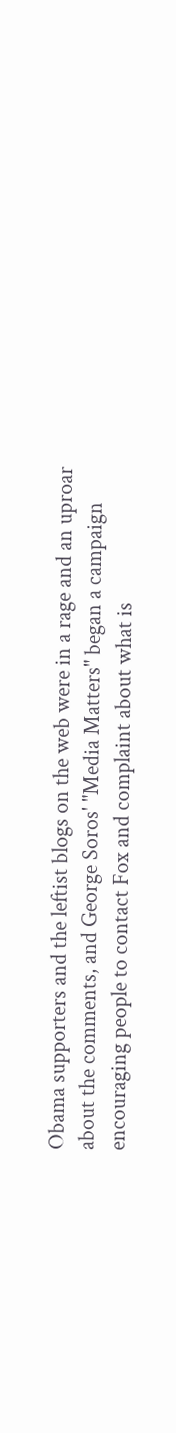Obama supporters and the leftist blogs on the web were in a rage and an uproar about the comments, and George Soros' "Media Matters" began a campaign encouraging people to contact Fox and complaint about what is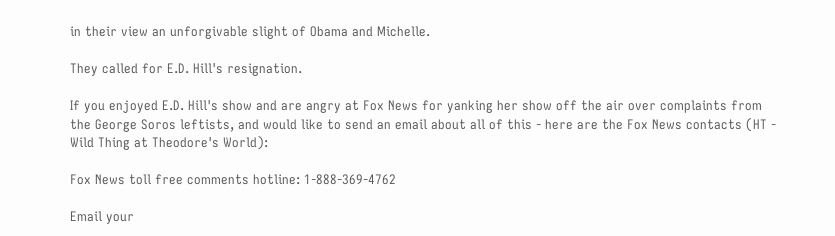in their view an unforgivable slight of Obama and Michelle.

They called for E.D. Hill's resignation.

If you enjoyed E.D. Hill's show and are angry at Fox News for yanking her show off the air over complaints from the George Soros leftists, and would like to send an email about all of this - here are the Fox News contacts (HT - Wild Thing at Theodore's World):

Fox News toll free comments hotline: 1-888-369-4762

Email your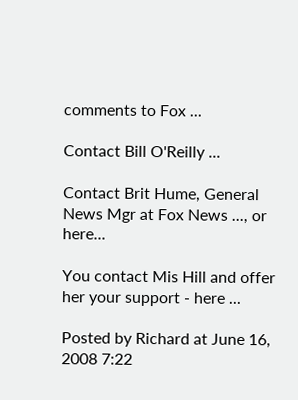comments to Fox ...

Contact Bill O'Reilly ...

Contact Brit Hume, General News Mgr at Fox News ..., or here...

You contact Mis Hill and offer her your support - here ...

Posted by Richard at June 16, 2008 7:22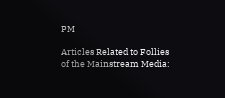PM

Articles Related to Follies of the Mainstream Media: